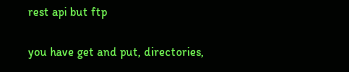rest api but ftp

you have get and put, directories,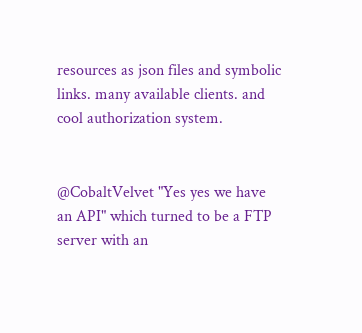resources as json files and symbolic links. many available clients. and cool authorization system.


@CobaltVelvet "Yes yes we have an API" which turned to be a FTP server with an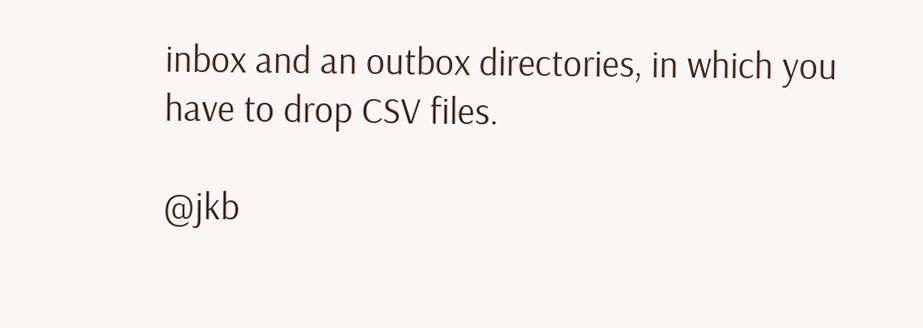inbox and an outbox directories, in which you have to drop CSV files.

@jkb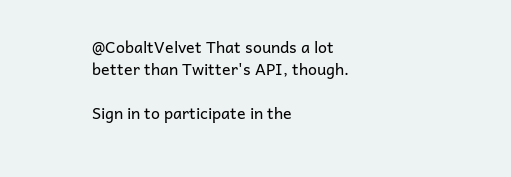@CobaltVelvet That sounds a lot better than Twitter's API, though.

Sign in to participate in the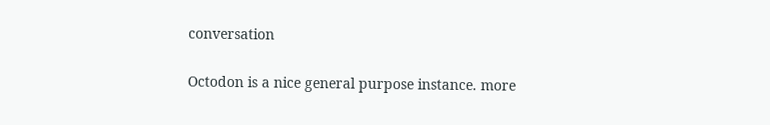conversation

Octodon is a nice general purpose instance. more